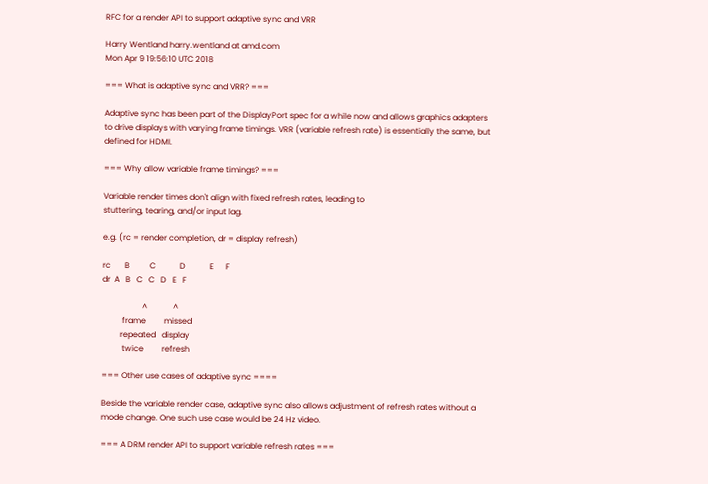RFC for a render API to support adaptive sync and VRR

Harry Wentland harry.wentland at amd.com
Mon Apr 9 19:56:10 UTC 2018

=== What is adaptive sync and VRR? ===

Adaptive sync has been part of the DisplayPort spec for a while now and allows graphics adapters to drive displays with varying frame timings. VRR (variable refresh rate) is essentially the same, but defined for HDMI.

=== Why allow variable frame timings? ===

Variable render times don't align with fixed refresh rates, leading to
stuttering, tearing, and/or input lag.

e.g. (rc = render completion, dr = display refresh)

rc       B          C            D            E      F
dr  A   B   C   C   D   E   F

                    ^             ^
          frame         missed
         repeated   display
          twice         refresh

=== Other use cases of adaptive sync ====

Beside the variable render case, adaptive sync also allows adjustment of refresh rates without a mode change. One such use case would be 24 Hz video.

=== A DRM render API to support variable refresh rates ===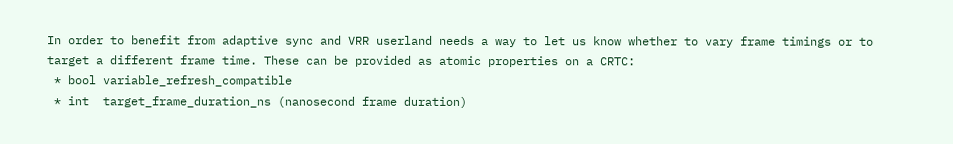In order to benefit from adaptive sync and VRR userland needs a way to let us know whether to vary frame timings or to target a different frame time. These can be provided as atomic properties on a CRTC:
 * bool variable_refresh_compatible
 * int  target_frame_duration_ns (nanosecond frame duration)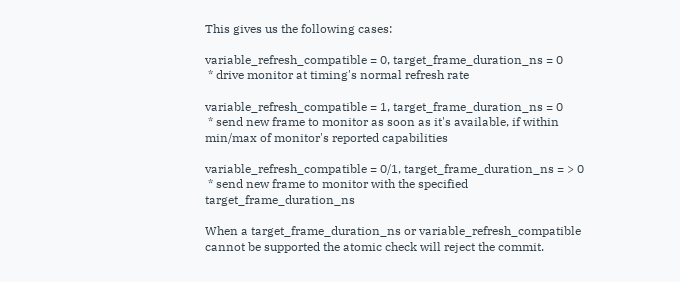This gives us the following cases:

variable_refresh_compatible = 0, target_frame_duration_ns = 0
 * drive monitor at timing's normal refresh rate

variable_refresh_compatible = 1, target_frame_duration_ns = 0
 * send new frame to monitor as soon as it's available, if within min/max of monitor's reported capabilities

variable_refresh_compatible = 0/1, target_frame_duration_ns = > 0
 * send new frame to monitor with the specified target_frame_duration_ns

When a target_frame_duration_ns or variable_refresh_compatible cannot be supported the atomic check will reject the commit.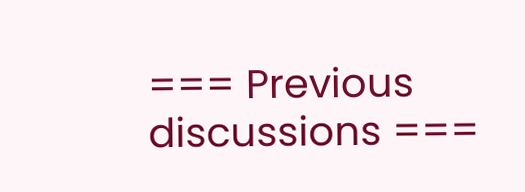=== Previous discussions ===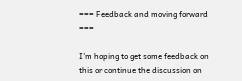=== Feedback and moving forward ===

I'm hoping to get some feedback on this or continue the discussion on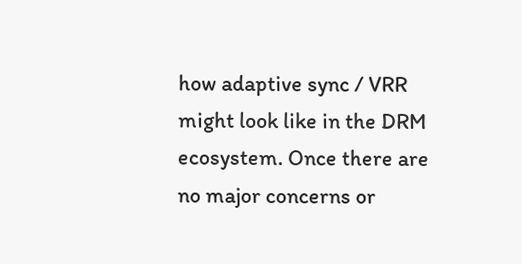how adaptive sync / VRR might look like in the DRM ecosystem. Once there are no major concerns or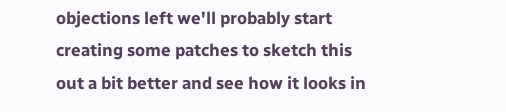objections left we'll probably start creating some patches to sketch this out a bit better and see how it looks in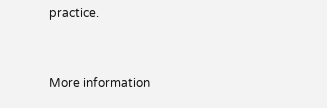practice.


More information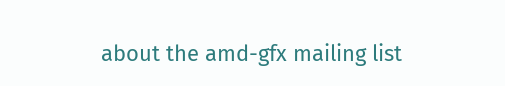about the amd-gfx mailing list